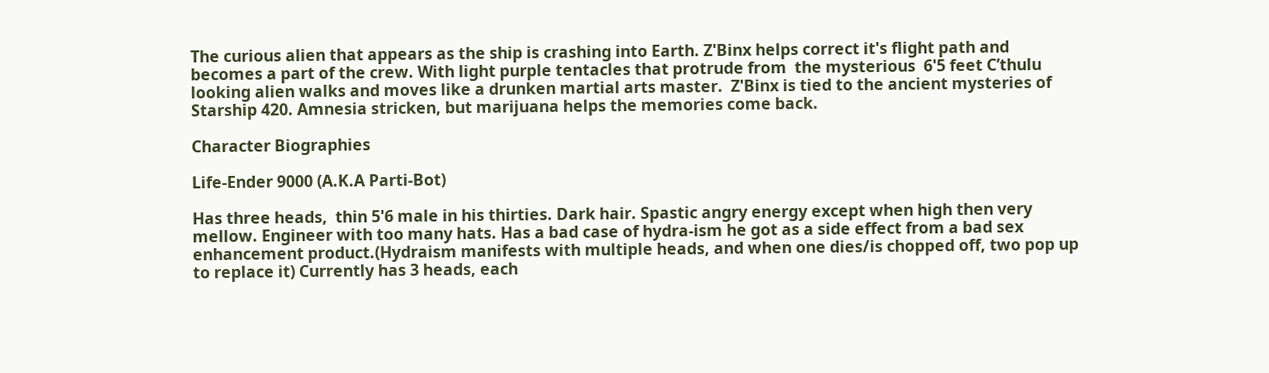The curious alien that appears as the ship is crashing into Earth. Z'Binx helps correct it's flight path and becomes a part of the crew. With light purple tentacles that protrude from  the mysterious  6'5 feet C’thulu looking alien walks and moves like a drunken martial arts master.  Z'Binx is tied to the ancient mysteries of Starship 420. Amnesia stricken, but marijuana helps the memories come back.

Character Biographies

Life-Ender 9000 (A.K.A Parti-Bot)

Has three heads,  thin 5'6 male in his thirties. Dark hair. Spastic angry energy except when high then very mellow. Engineer with too many hats. Has a bad case of hydra-ism he got as a side effect from a bad sex enhancement product.(Hydraism manifests with multiple heads, and when one dies/is chopped off, two pop up to replace it) Currently has 3 heads, each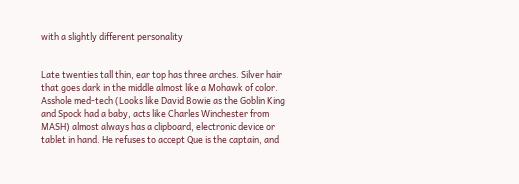with a slightly different personality


Late twenties tall thin, ear top has three arches. Silver hair that goes dark in the middle almost like a Mohawk of color.  Asshole med-tech (Looks like David Bowie as the Goblin King and Spock had a baby, acts like Charles Winchester from MASH) almost always has a clipboard, electronic device or tablet in hand. He refuses to accept Que is the captain, and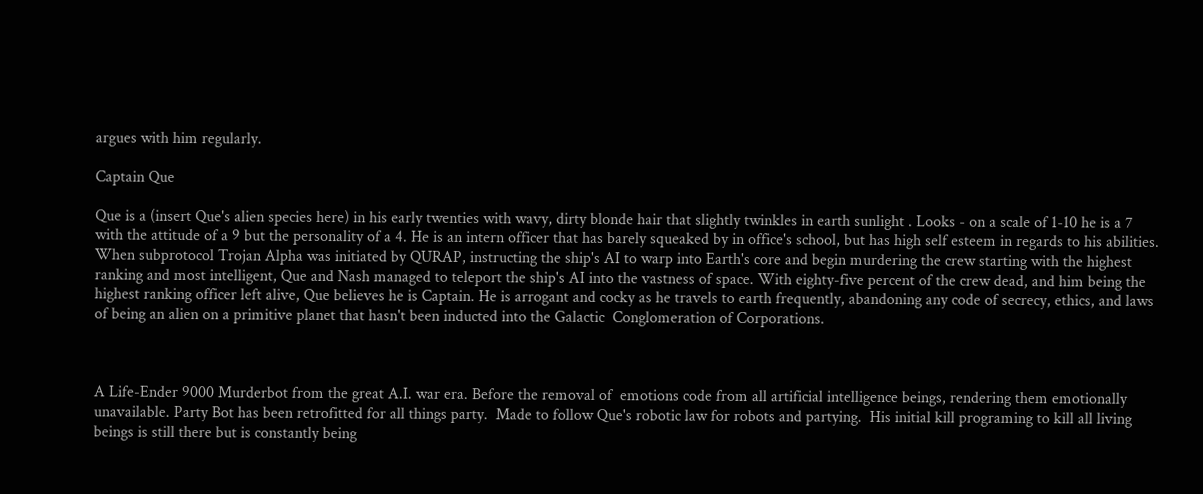argues with him regularly.

Captain Que

Que is a (insert Que's alien species here) in his early twenties with wavy, dirty blonde hair that slightly twinkles in earth sunlight . Looks - on a scale of 1-10 he is a 7 with the attitude of a 9 but the personality of a 4. He is an intern officer that has barely squeaked by in office's school, but has high self esteem in regards to his abilities. When subprotocol Trojan Alpha was initiated by QURAP, instructing the ship's AI to warp into Earth's core and begin murdering the crew starting with the highest ranking and most intelligent, Que and Nash managed to teleport the ship's AI into the vastness of space. With eighty-five percent of the crew dead, and him being the highest ranking officer left alive, Que believes he is Captain. He is arrogant and cocky as he travels to earth frequently, abandoning any code of secrecy, ethics, and laws of being an alien on a primitive planet that hasn't been inducted into the Galactic  Conglomeration of Corporations.



A Life-Ender 9000 Murderbot from the great A.I. war era. Before the removal of  emotions code from all artificial intelligence beings, rendering them emotionally unavailable. Party Bot has been retrofitted for all things party.  Made to follow Que's robotic law for robots and partying.  His initial kill programing to kill all living beings is still there but is constantly being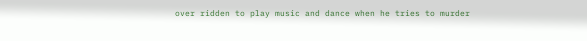over ridden to play music and dance when he tries to murder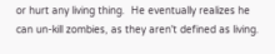or hurt any living thing.  He eventually realizes he can un-kill zombies, as they aren't defined as living.